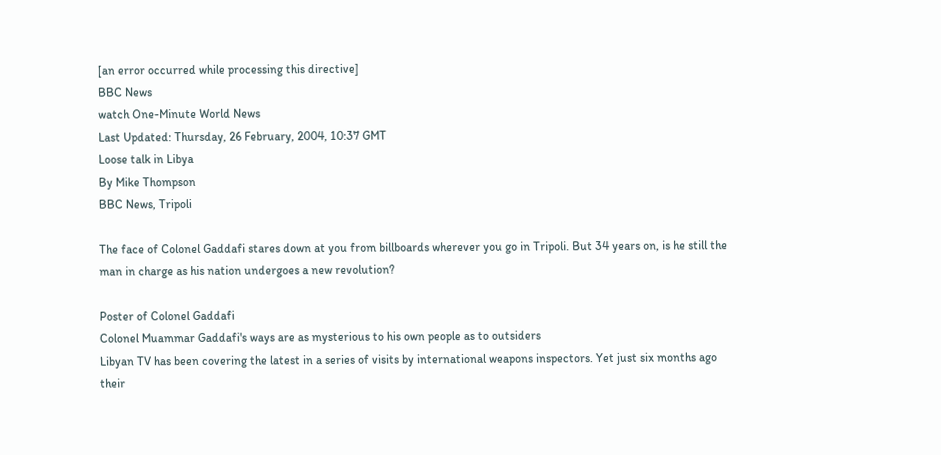[an error occurred while processing this directive]
BBC News
watch One-Minute World News
Last Updated: Thursday, 26 February, 2004, 10:37 GMT
Loose talk in Libya
By Mike Thompson
BBC News, Tripoli

The face of Colonel Gaddafi stares down at you from billboards wherever you go in Tripoli. But 34 years on, is he still the man in charge as his nation undergoes a new revolution?

Poster of Colonel Gaddafi
Colonel Muammar Gaddafi's ways are as mysterious to his own people as to outsiders
Libyan TV has been covering the latest in a series of visits by international weapons inspectors. Yet just six months ago their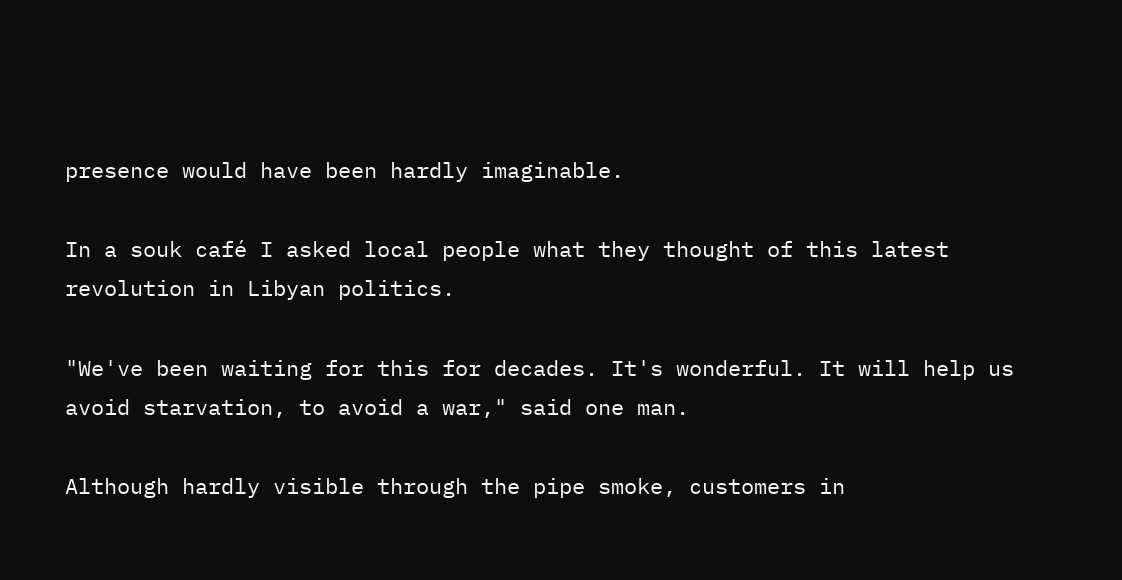presence would have been hardly imaginable.

In a souk café I asked local people what they thought of this latest revolution in Libyan politics.

"We've been waiting for this for decades. It's wonderful. It will help us avoid starvation, to avoid a war," said one man.

Although hardly visible through the pipe smoke, customers in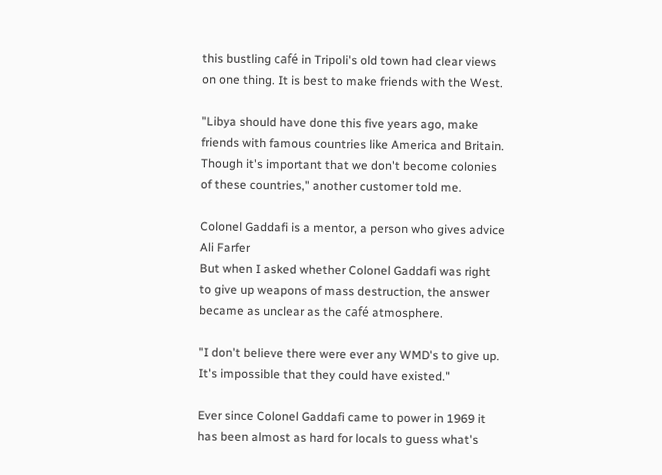this bustling café in Tripoli's old town had clear views on one thing. It is best to make friends with the West.

"Libya should have done this five years ago, make friends with famous countries like America and Britain. Though it's important that we don't become colonies of these countries," another customer told me.

Colonel Gaddafi is a mentor, a person who gives advice
Ali Farfer
But when I asked whether Colonel Gaddafi was right to give up weapons of mass destruction, the answer became as unclear as the café atmosphere.

"I don't believe there were ever any WMD's to give up. It's impossible that they could have existed."

Ever since Colonel Gaddafi came to power in 1969 it has been almost as hard for locals to guess what's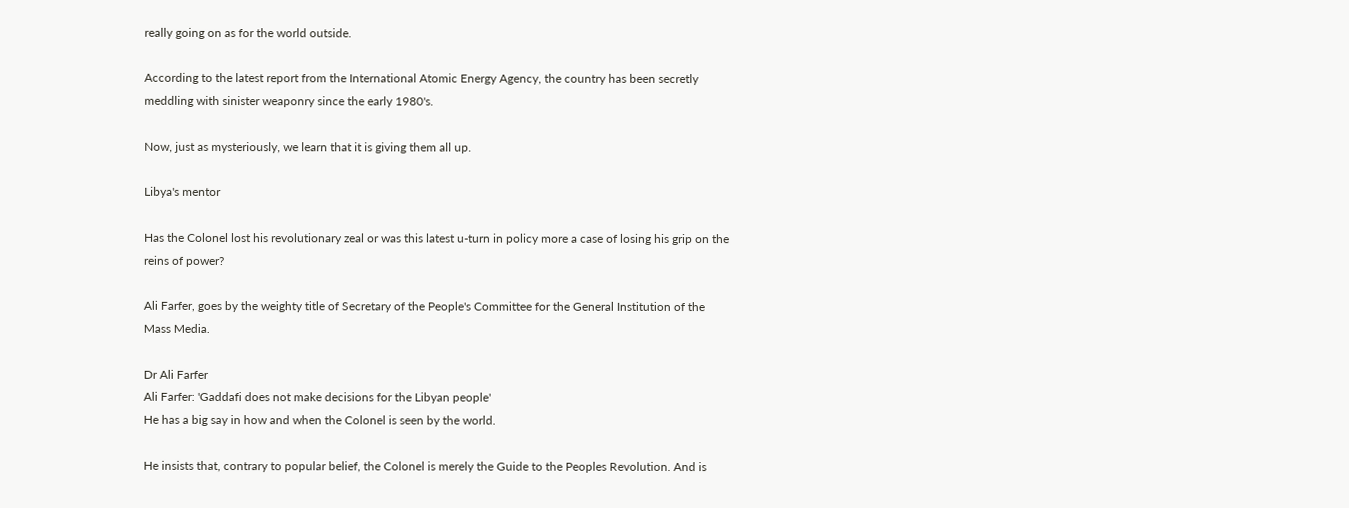really going on as for the world outside.

According to the latest report from the International Atomic Energy Agency, the country has been secretly meddling with sinister weaponry since the early 1980's.

Now, just as mysteriously, we learn that it is giving them all up.

Libya's mentor

Has the Colonel lost his revolutionary zeal or was this latest u-turn in policy more a case of losing his grip on the reins of power?

Ali Farfer, goes by the weighty title of Secretary of the People's Committee for the General Institution of the Mass Media.

Dr Ali Farfer
Ali Farfer: 'Gaddafi does not make decisions for the Libyan people'
He has a big say in how and when the Colonel is seen by the world.

He insists that, contrary to popular belief, the Colonel is merely the Guide to the Peoples Revolution. And is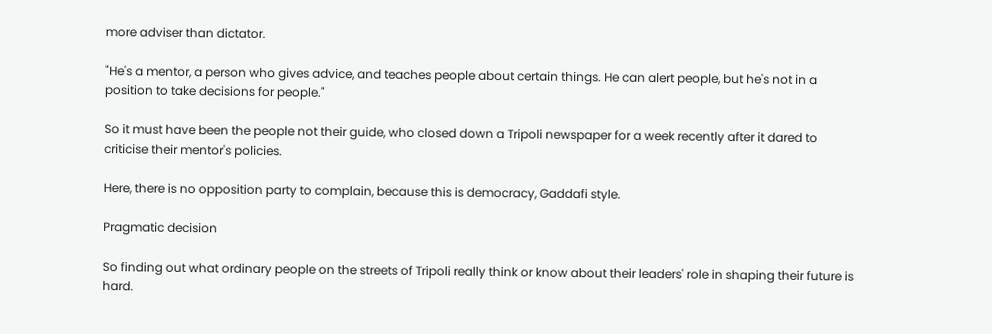more adviser than dictator.

"He's a mentor, a person who gives advice, and teaches people about certain things. He can alert people, but he's not in a position to take decisions for people."

So it must have been the people not their guide, who closed down a Tripoli newspaper for a week recently after it dared to criticise their mentor's policies.

Here, there is no opposition party to complain, because this is democracy, Gaddafi style.

Pragmatic decision

So finding out what ordinary people on the streets of Tripoli really think or know about their leaders' role in shaping their future is hard.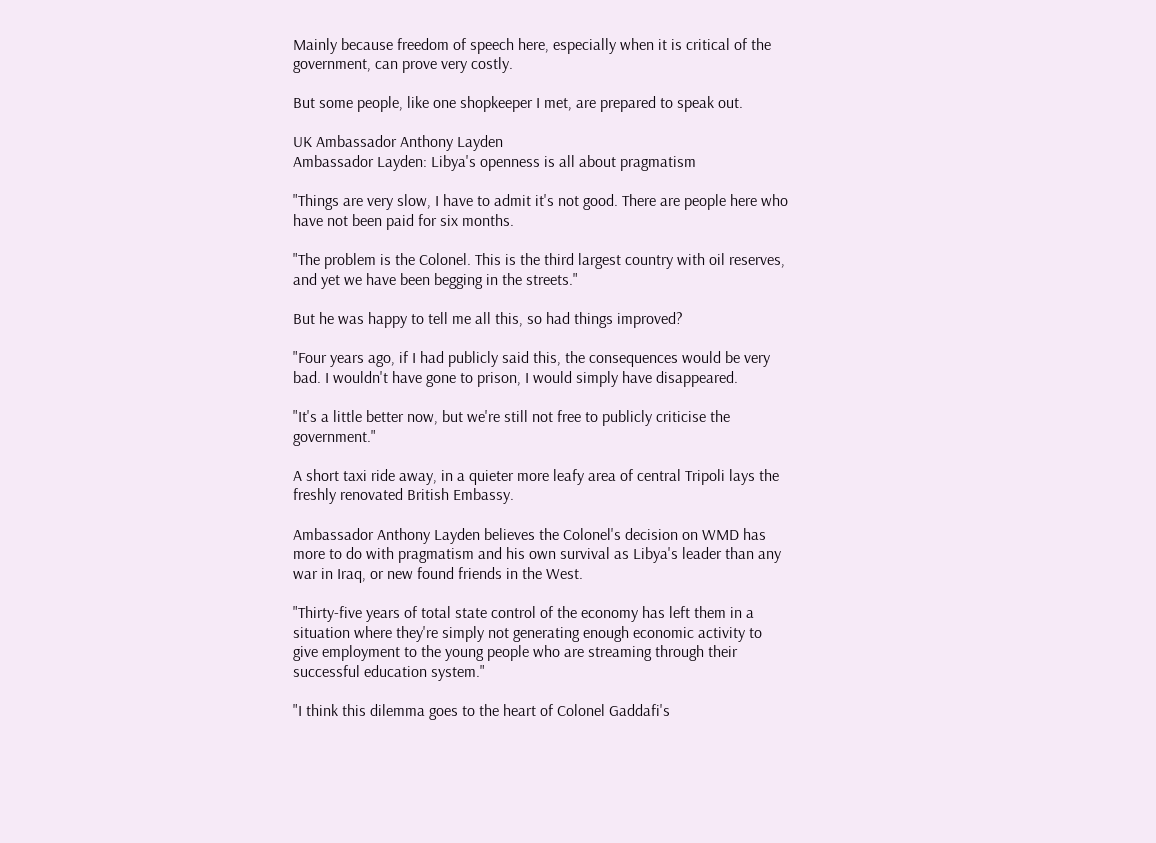Mainly because freedom of speech here, especially when it is critical of the government, can prove very costly.

But some people, like one shopkeeper I met, are prepared to speak out.

UK Ambassador Anthony Layden
Ambassador Layden: Libya's openness is all about pragmatism

"Things are very slow, I have to admit it's not good. There are people here who have not been paid for six months.

"The problem is the Colonel. This is the third largest country with oil reserves, and yet we have been begging in the streets."

But he was happy to tell me all this, so had things improved?

"Four years ago, if I had publicly said this, the consequences would be very bad. I wouldn't have gone to prison, I would simply have disappeared.

"It's a little better now, but we're still not free to publicly criticise the government."

A short taxi ride away, in a quieter more leafy area of central Tripoli lays the freshly renovated British Embassy.

Ambassador Anthony Layden believes the Colonel's decision on WMD has more to do with pragmatism and his own survival as Libya's leader than any war in Iraq, or new found friends in the West.

"Thirty-five years of total state control of the economy has left them in a situation where they're simply not generating enough economic activity to give employment to the young people who are streaming through their successful education system."

"I think this dilemma goes to the heart of Colonel Gaddafi's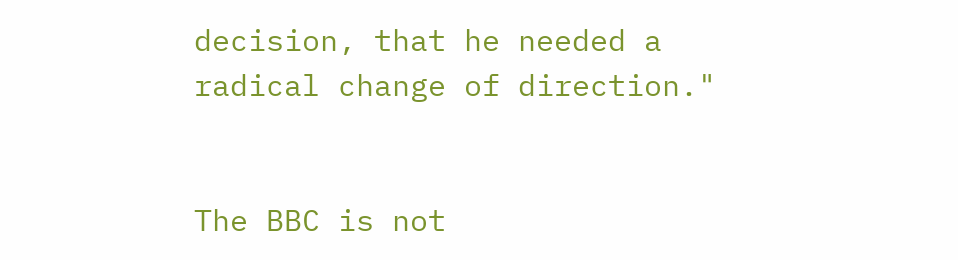decision, that he needed a radical change of direction."


The BBC is not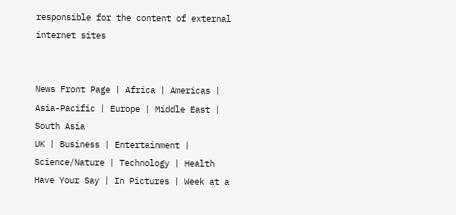responsible for the content of external internet sites


News Front Page | Africa | Americas | Asia-Pacific | Europe | Middle East | South Asia
UK | Business | Entertainment | Science/Nature | Technology | Health
Have Your Say | In Pictures | Week at a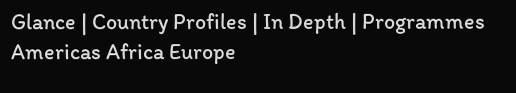Glance | Country Profiles | In Depth | Programmes
Americas Africa Europe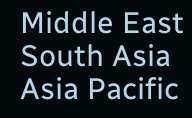Middle East South Asia Asia Pacific